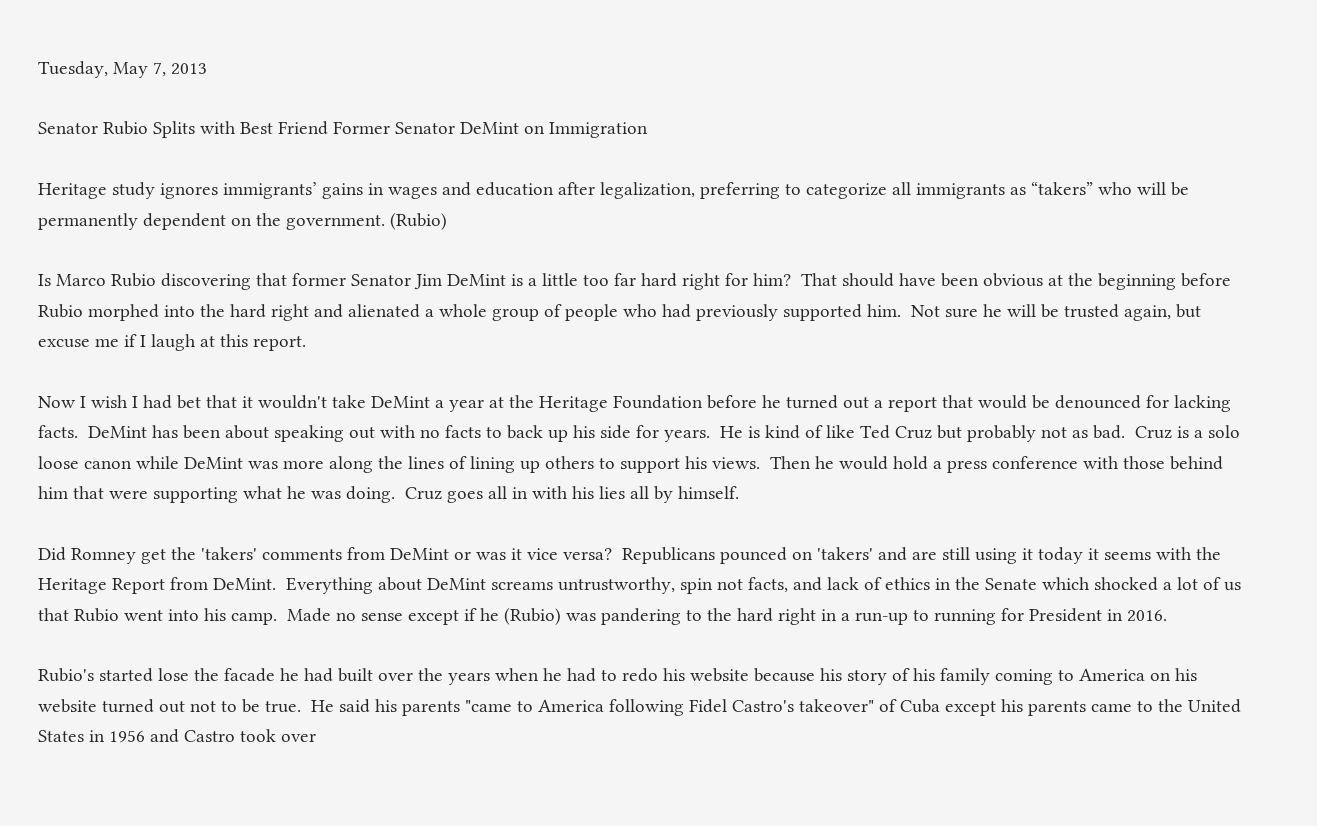Tuesday, May 7, 2013

Senator Rubio Splits with Best Friend Former Senator DeMint on Immigration

Heritage study ignores immigrants’ gains in wages and education after legalization, preferring to categorize all immigrants as “takers” who will be permanently dependent on the government. (Rubio)

Is Marco Rubio discovering that former Senator Jim DeMint is a little too far hard right for him?  That should have been obvious at the beginning before Rubio morphed into the hard right and alienated a whole group of people who had previously supported him.  Not sure he will be trusted again, but excuse me if I laugh at this report.

Now I wish I had bet that it wouldn't take DeMint a year at the Heritage Foundation before he turned out a report that would be denounced for lacking facts.  DeMint has been about speaking out with no facts to back up his side for years.  He is kind of like Ted Cruz but probably not as bad.  Cruz is a solo loose canon while DeMint was more along the lines of lining up others to support his views.  Then he would hold a press conference with those behind him that were supporting what he was doing.  Cruz goes all in with his lies all by himself.

Did Romney get the 'takers' comments from DeMint or was it vice versa?  Republicans pounced on 'takers' and are still using it today it seems with the Heritage Report from DeMint.  Everything about DeMint screams untrustworthy, spin not facts, and lack of ethics in the Senate which shocked a lot of us that Rubio went into his camp.  Made no sense except if he (Rubio) was pandering to the hard right in a run-up to running for President in 2016.

Rubio's started lose the facade he had built over the years when he had to redo his website because his story of his family coming to America on his website turned out not to be true.  He said his parents "came to America following Fidel Castro's takeover" of Cuba except his parents came to the United States in 1956 and Castro took over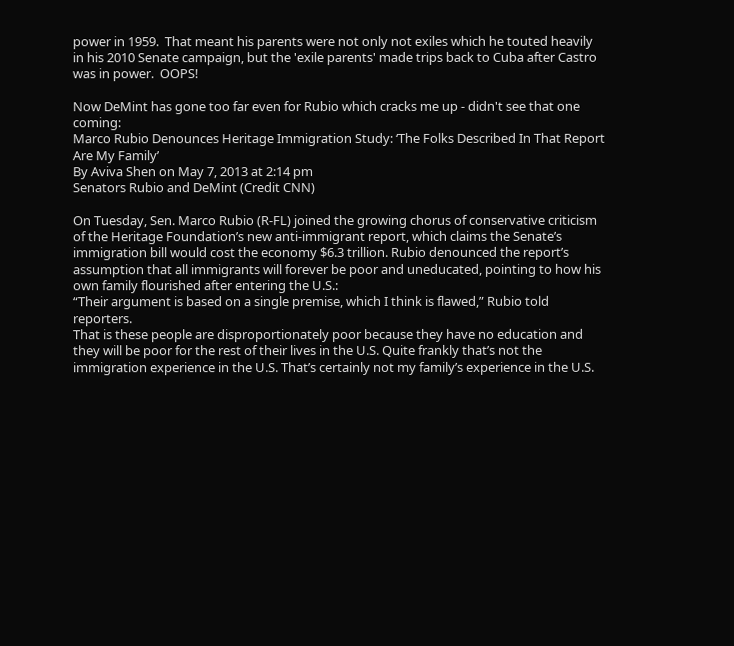power in 1959.  That meant his parents were not only not exiles which he touted heavily in his 2010 Senate campaign, but the 'exile parents' made trips back to Cuba after Castro was in power.  OOPS!

Now DeMint has gone too far even for Rubio which cracks me up - didn't see that one coming:
Marco Rubio Denounces Heritage Immigration Study: ‘The Folks Described In That Report Are My Family’
By Aviva Shen on May 7, 2013 at 2:14 pm
Senators Rubio and DeMint (Credit CNN)

On Tuesday, Sen. Marco Rubio (R-FL) joined the growing chorus of conservative criticism of the Heritage Foundation’s new anti-immigrant report, which claims the Senate’s immigration bill would cost the economy $6.3 trillion. Rubio denounced the report’s assumption that all immigrants will forever be poor and uneducated, pointing to how his own family flourished after entering the U.S.:
“Their argument is based on a single premise, which I think is flawed,” Rubio told reporters.
That is these people are disproportionately poor because they have no education and they will be poor for the rest of their lives in the U.S. Quite frankly that’s not the immigration experience in the U.S. That’s certainly not my family’s experience in the U.S.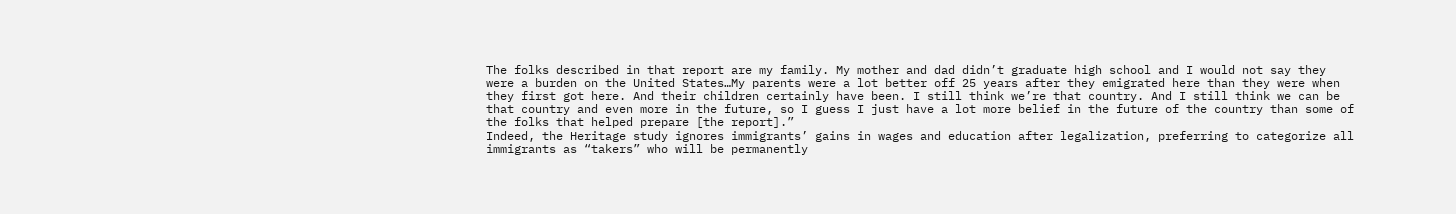The folks described in that report are my family. My mother and dad didn’t graduate high school and I would not say they were a burden on the United States…My parents were a lot better off 25 years after they emigrated here than they were when they first got here. And their children certainly have been. I still think we’re that country. And I still think we can be that country and even more in the future, so I guess I just have a lot more belief in the future of the country than some of the folks that helped prepare [the report].”
Indeed, the Heritage study ignores immigrants’ gains in wages and education after legalization, preferring to categorize all immigrants as “takers” who will be permanently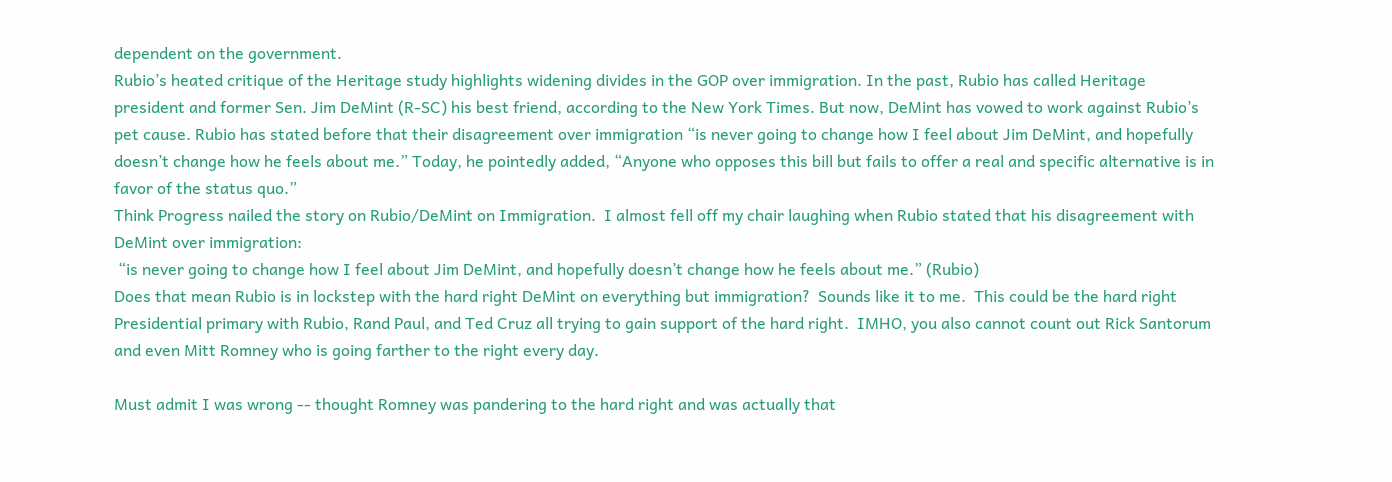dependent on the government.
Rubio’s heated critique of the Heritage study highlights widening divides in the GOP over immigration. In the past, Rubio has called Heritage president and former Sen. Jim DeMint (R-SC) his best friend, according to the New York Times. But now, DeMint has vowed to work against Rubio’s pet cause. Rubio has stated before that their disagreement over immigration “is never going to change how I feel about Jim DeMint, and hopefully doesn’t change how he feels about me.” Today, he pointedly added, “Anyone who opposes this bill but fails to offer a real and specific alternative is in favor of the status quo.”
Think Progress nailed the story on Rubio/DeMint on Immigration.  I almost fell off my chair laughing when Rubio stated that his disagreement with DeMint over immigration:
 “is never going to change how I feel about Jim DeMint, and hopefully doesn’t change how he feels about me.” (Rubio)
Does that mean Rubio is in lockstep with the hard right DeMint on everything but immigration?  Sounds like it to me.  This could be the hard right Presidential primary with Rubio, Rand Paul, and Ted Cruz all trying to gain support of the hard right.  IMHO, you also cannot count out Rick Santorum and even Mitt Romney who is going farther to the right every day.

Must admit I was wrong -- thought Romney was pandering to the hard right and was actually that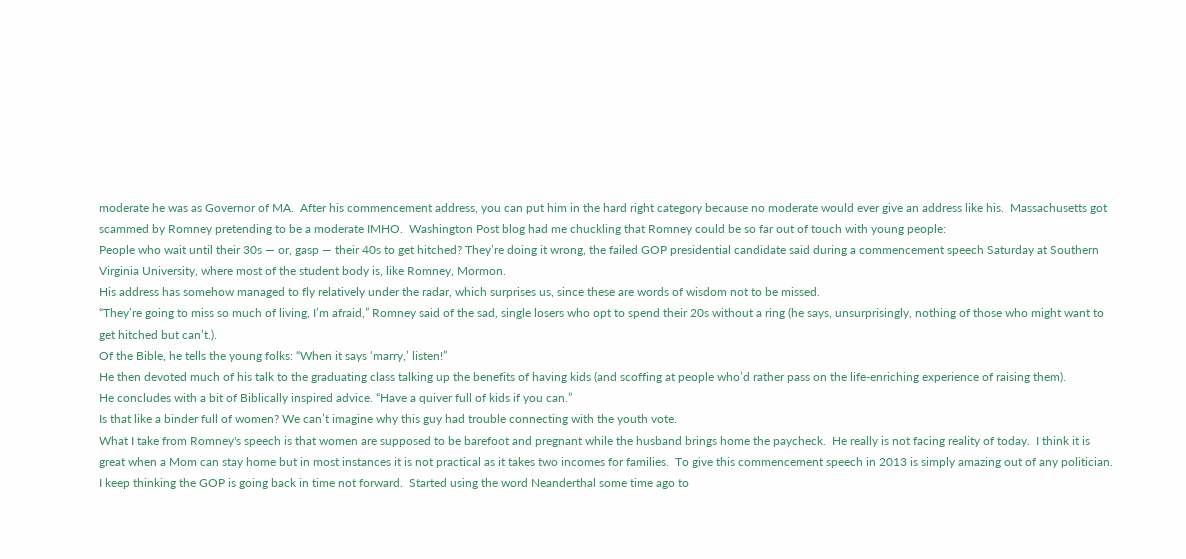moderate he was as Governor of MA.  After his commencement address, you can put him in the hard right category because no moderate would ever give an address like his.  Massachusetts got scammed by Romney pretending to be a moderate IMHO.  Washington Post blog had me chuckling that Romney could be so far out of touch with young people:
People who wait until their 30s — or, gasp — their 40s to get hitched? They’re doing it wrong, the failed GOP presidential candidate said during a commencement speech Saturday at Southern Virginia University, where most of the student body is, like Romney, Mormon.
His address has somehow managed to fly relatively under the radar, which surprises us, since these are words of wisdom not to be missed.
“They’re going to miss so much of living, I’m afraid,” Romney said of the sad, single losers who opt to spend their 20s without a ring (he says, unsurprisingly, nothing of those who might want to get hitched but can’t.).
Of the Bible, he tells the young folks: “When it says ‘marry,’ listen!”
He then devoted much of his talk to the graduating class talking up the benefits of having kids (and scoffing at people who’d rather pass on the life-enriching experience of raising them).
He concludes with a bit of Biblically inspired advice. “Have a quiver full of kids if you can.”
Is that like a binder full of women? We can’t imagine why this guy had trouble connecting with the youth vote.
What I take from Romney's speech is that women are supposed to be barefoot and pregnant while the husband brings home the paycheck.  He really is not facing reality of today.  I think it is great when a Mom can stay home but in most instances it is not practical as it takes two incomes for families.  To give this commencement speech in 2013 is simply amazing out of any politician.  I keep thinking the GOP is going back in time not forward.  Started using the word Neanderthal some time ago to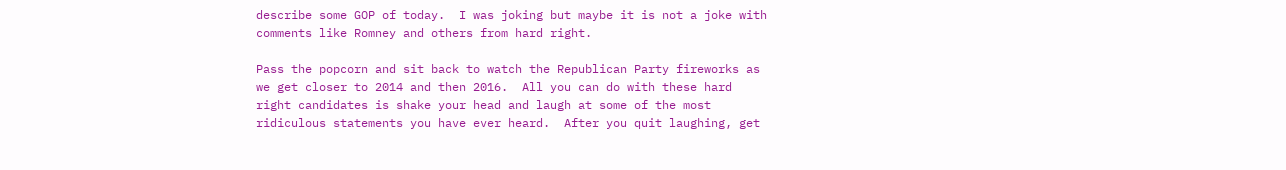describe some GOP of today.  I was joking but maybe it is not a joke with comments like Romney and others from hard right.

Pass the popcorn and sit back to watch the Republican Party fireworks as we get closer to 2014 and then 2016.  All you can do with these hard right candidates is shake your head and laugh at some of the most ridiculous statements you have ever heard.  After you quit laughing, get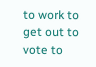to work to get out to vote to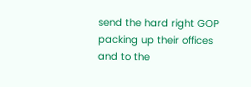send the hard right GOP packing up their offices and to the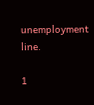unemployment line.

1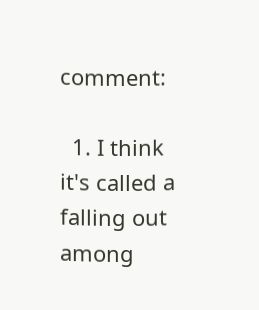comment:

  1. I think it's called a falling out among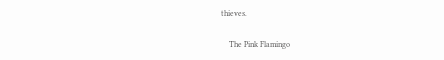thieves.

    The Pink Flamingo